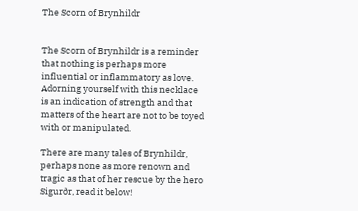The Scorn of Brynhildr


The Scorn of Brynhildr is a reminder that nothing is perhaps more influential or inflammatory as love. Adorning yourself with this necklace is an indication of strength and that matters of the heart are not to be toyed with or manipulated.

There are many tales of Brynhildr, perhaps none as more renown and tragic as that of her rescue by the hero Sigurðr, read it below!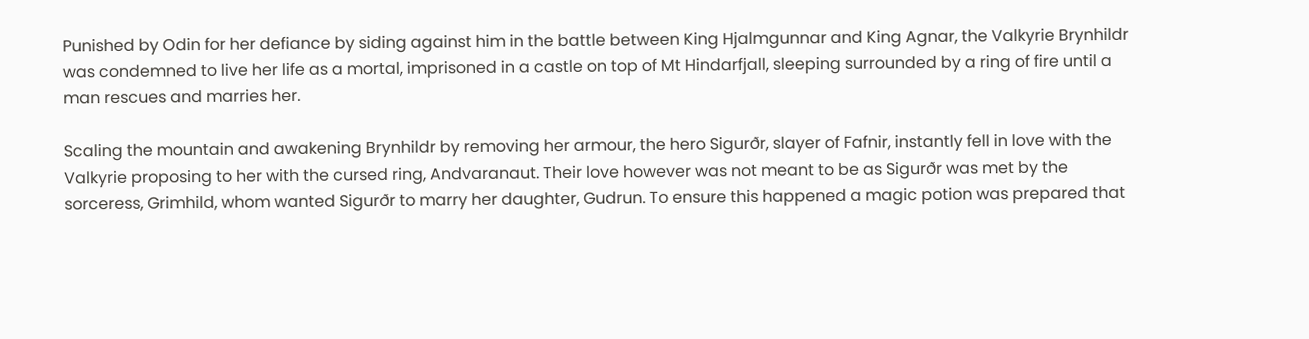Punished by Odin for her defiance by siding against him in the battle between King Hjalmgunnar and King Agnar, the Valkyrie Brynhildr was condemned to live her life as a mortal, imprisoned in a castle on top of Mt Hindarfjall, sleeping surrounded by a ring of fire until a man rescues and marries her.

Scaling the mountain and awakening Brynhildr by removing her armour, the hero Sigurðr, slayer of Fafnir, instantly fell in love with the Valkyrie proposing to her with the cursed ring, Andvaranaut. Their love however was not meant to be as Sigurðr was met by the sorceress, Grimhild, whom wanted Sigurðr to marry her daughter, Gudrun. To ensure this happened a magic potion was prepared that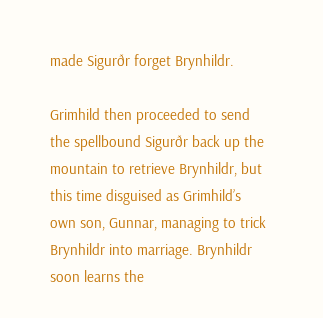made Sigurðr forget Brynhildr.

Grimhild then proceeded to send the spellbound Sigurðr back up the mountain to retrieve Brynhildr, but this time disguised as Grimhild’s own son, Gunnar, managing to trick Brynhildr into marriage. Brynhildr soon learns the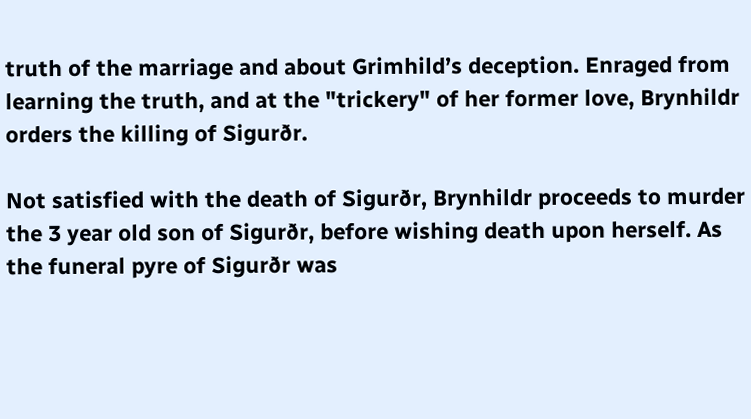truth of the marriage and about Grimhild’s deception. Enraged from learning the truth, and at the "trickery" of her former love, Brynhildr orders the killing of Sigurðr.

Not satisfied with the death of Sigurðr, Brynhildr proceeds to murder the 3 year old son of Sigurðr, before wishing death upon herself. As the funeral pyre of Sigurðr was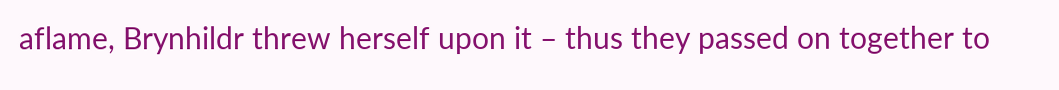aflame, Brynhildr threw herself upon it – thus they passed on together to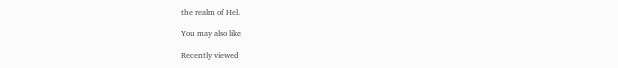the realm of Hel.

You may also like

Recently viewed